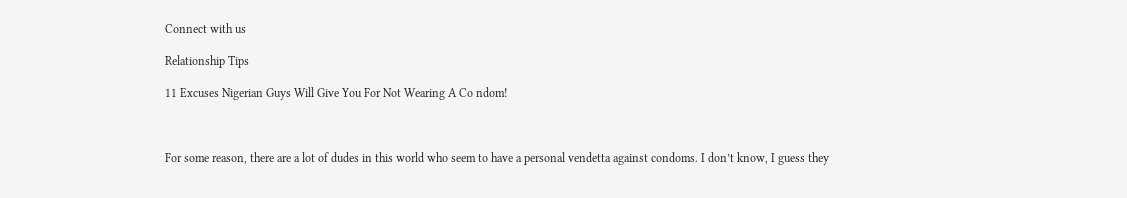Connect with us

Relationship Tips

11 Excuses Nigerian Guys Will Give You For Not Wearing A Co ndom!



For some reason, there are a lot of dudes in this world who seem to have a personal vendetta against condoms. I don’t know, I guess they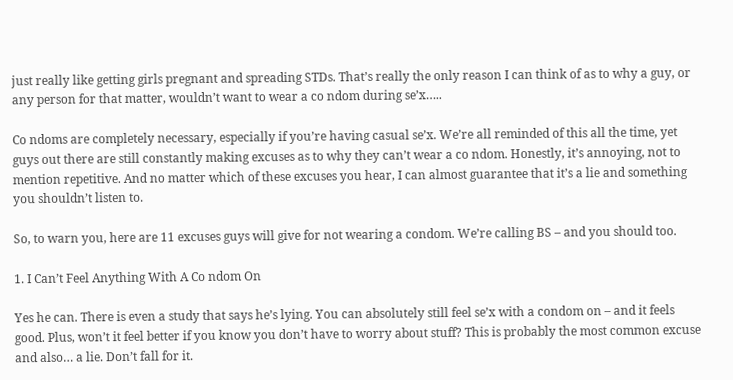just really like getting girls pregnant and spreading STDs. That’s really the only reason I can think of as to why a guy, or any person for that matter, wouldn’t want to wear a co ndom during se’x…..

Co ndoms are completely necessary, especially if you’re having casual se’x. We’re all reminded of this all the time, yet guys out there are still constantly making excuses as to why they can’t wear a co ndom. Honestly, it’s annoying, not to mention repetitive. And no matter which of these excuses you hear, I can almost guarantee that it’s a lie and something you shouldn’t listen to.

So, to warn you, here are 11 excuses guys will give for not wearing a condom. We’re calling BS – and you should too.

1. I Can’t Feel Anything With A Co ndom On

Yes he can. There is even a study that says he’s lying. You can absolutely still feel se’x with a condom on – and it feels good. Plus, won’t it feel better if you know you don’t have to worry about stuff? This is probably the most common excuse and also… a lie. Don’t fall for it.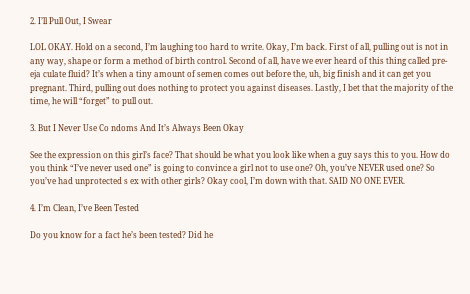2. I’ll Pull Out, I Swear

LOL OKAY. Hold on a second, I’m laughing too hard to write. Okay, I’m back. First of all, pulling out is not in any way, shape or form a method of birth control. Second of all, have we ever heard of this thing called pre-eja culate fluid? It’s when a tiny amount of semen comes out before the, uh, big finish and it can get you pregnant. Third, pulling out does nothing to protect you against diseases. Lastly, I bet that the majority of the time, he will “forget” to pull out.

3. But I Never Use Co ndoms And It’s Always Been Okay

See the expression on this girl’s face? That should be what you look like when a guy says this to you. How do you think “I’ve never used one” is going to convince a girl not to use one? Oh, you’ve NEVER used one? So you’ve had unprotected s ex with other girls? Okay cool, I’m down with that. SAID NO ONE EVER.

4. I’m Clean, I’ve Been Tested

Do you know for a fact he’s been tested? Did he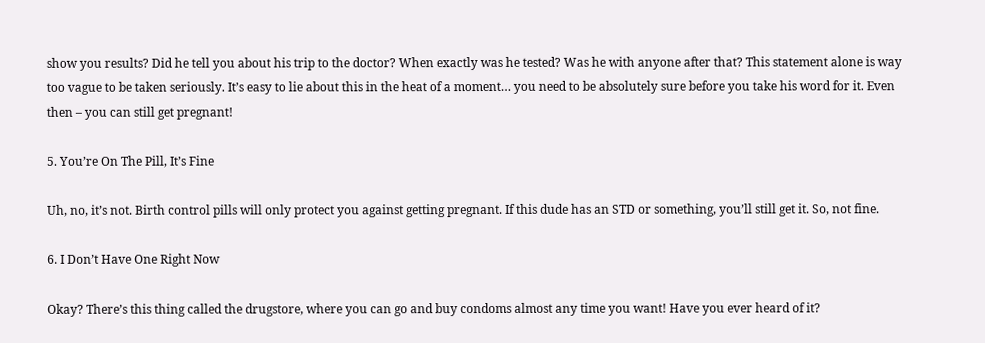show you results? Did he tell you about his trip to the doctor? When exactly was he tested? Was he with anyone after that? This statement alone is way too vague to be taken seriously. It’s easy to lie about this in the heat of a moment… you need to be absolutely sure before you take his word for it. Even then – you can still get pregnant!

5. You’re On The Pill, It’s Fine

Uh, no, it’s not. Birth control pills will only protect you against getting pregnant. If this dude has an STD or something, you’ll still get it. So, not fine.

6. I Don’t Have One Right Now

Okay? There’s this thing called the drugstore, where you can go and buy condoms almost any time you want! Have you ever heard of it?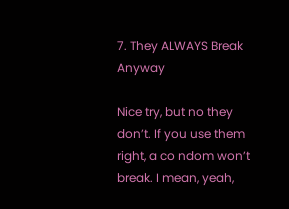7. They ALWAYS Break Anyway

Nice try, but no they don’t. If you use them right, a co ndom won’t break. I mean, yeah,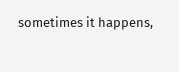sometimes it happens,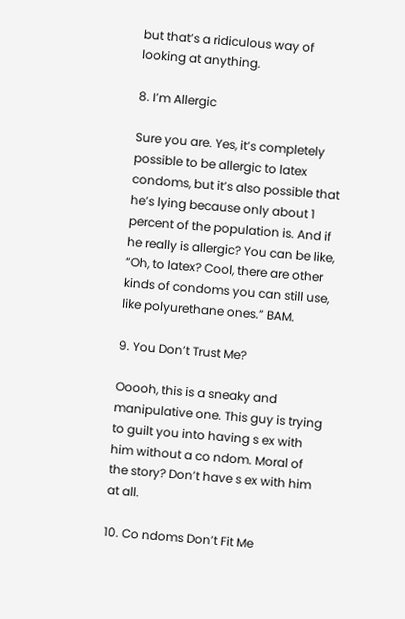but that’s a ridiculous way of looking at anything.

8. I’m Allergic

Sure you are. Yes, it’s completely possible to be allergic to latex condoms, but it’s also possible that he’s lying because only about 1 percent of the population is. And if he really is allergic? You can be like, “Oh, to latex? Cool, there are other kinds of condoms you can still use, like polyurethane ones.” BAM.

9. You Don’t Trust Me?

Ooooh, this is a sneaky and manipulative one. This guy is trying to guilt you into having s ex with him without a co ndom. Moral of the story? Don’t have s ex with him at all.

10. Co ndoms Don’t Fit Me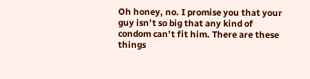Oh honey, no. I promise you that your guy isn’t so big that any kind of condom can’t fit him. There are these things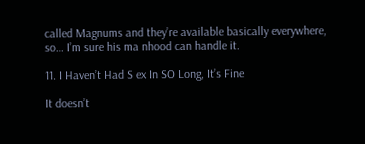called Magnums and they’re available basically everywhere, so… I’m sure his ma nhood can handle it.

11. I Haven’t Had S ex In SO Long, It’s Fine

It doesn’t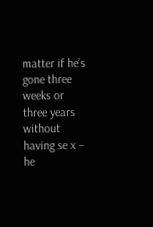matter if he’s gone three weeks or three years without having se x – he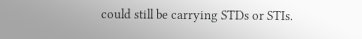could still be carrying STDs or STIs.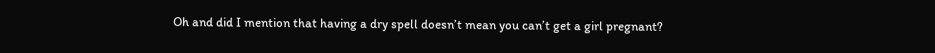Oh and did I mention that having a dry spell doesn’t mean you can’t get a girl pregnant?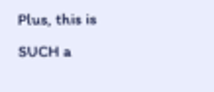Plus, this is SUCH a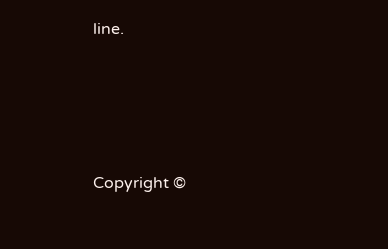line.




Copyright ©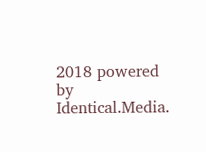2018 powered by Identical.Media.